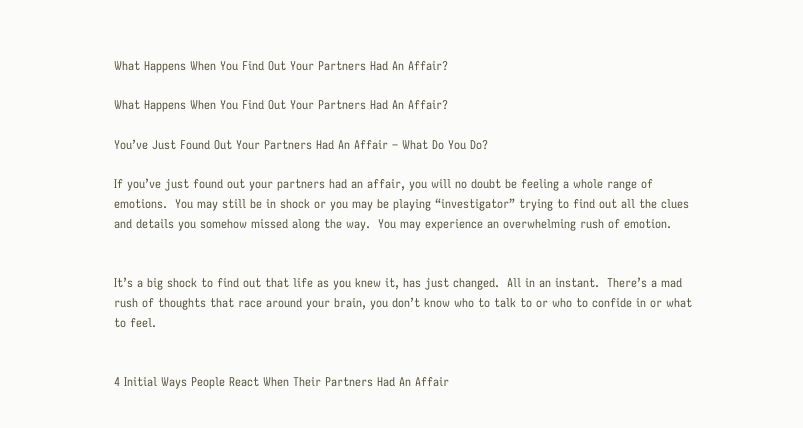What Happens When You Find Out Your Partners Had An Affair?

What Happens When You Find Out Your Partners Had An Affair?

You’ve Just Found Out Your Partners Had An Affair – What Do You Do?

If you’ve just found out your partners had an affair, you will no doubt be feeling a whole range of emotions.  You may still be in shock or you may be playing “investigator” trying to find out all the clues and details you somehow missed along the way.  You may experience an overwhelming rush of emotion.


It’s a big shock to find out that life as you knew it, has just changed.  All in an instant.  There’s a mad rush of thoughts that race around your brain, you don’t know who to talk to or who to confide in or what to feel.


4 Initial Ways People React When Their Partners Had An Affair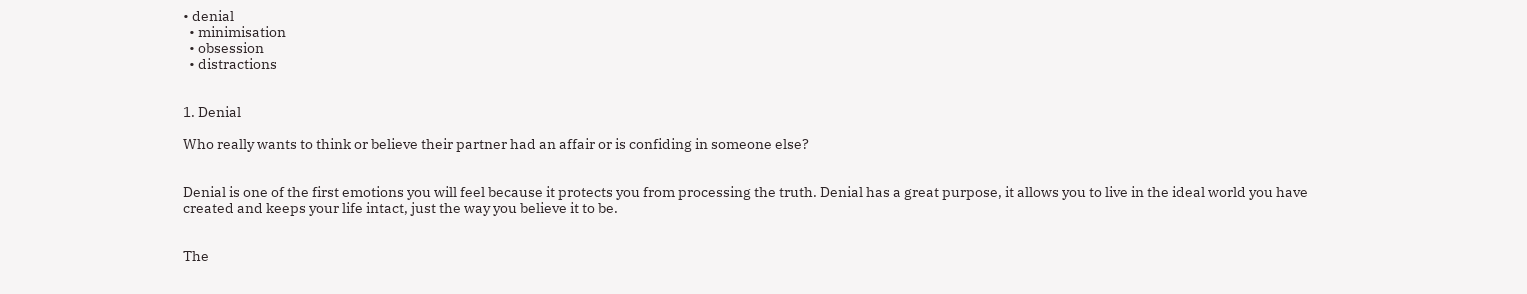• denial
  • minimisation
  • obsession
  • distractions


1. Denial

Who really wants to think or believe their partner had an affair or is confiding in someone else?


Denial is one of the first emotions you will feel because it protects you from processing the truth. Denial has a great purpose, it allows you to live in the ideal world you have created and keeps your life intact, just the way you believe it to be.


The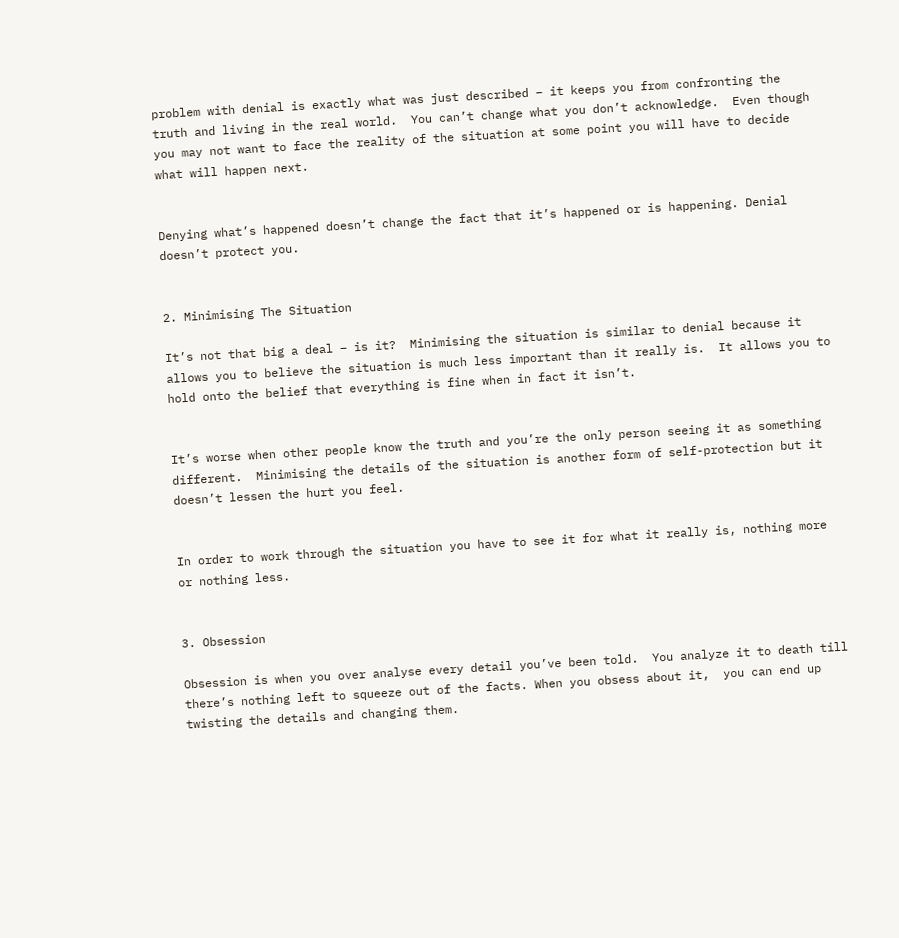problem with denial is exactly what was just described – it keeps you from confronting the truth and living in the real world.  You can’t change what you don’t acknowledge.  Even though you may not want to face the reality of the situation at some point you will have to decide what will happen next.


Denying what’s happened doesn’t change the fact that it’s happened or is happening. Denial doesn’t protect you.


2. Minimising The Situation

It’s not that big a deal – is it?  Minimising the situation is similar to denial because it allows you to believe the situation is much less important than it really is.  It allows you to hold onto the belief that everything is fine when in fact it isn’t.


It’s worse when other people know the truth and you’re the only person seeing it as something different.  Minimising the details of the situation is another form of self-protection but it doesn’t lessen the hurt you feel.


In order to work through the situation you have to see it for what it really is, nothing more or nothing less.


3. Obsession

Obsession is when you over analyse every detail you’ve been told.  You analyze it to death till there’s nothing left to squeeze out of the facts. When you obsess about it,  you can end up twisting the details and changing them.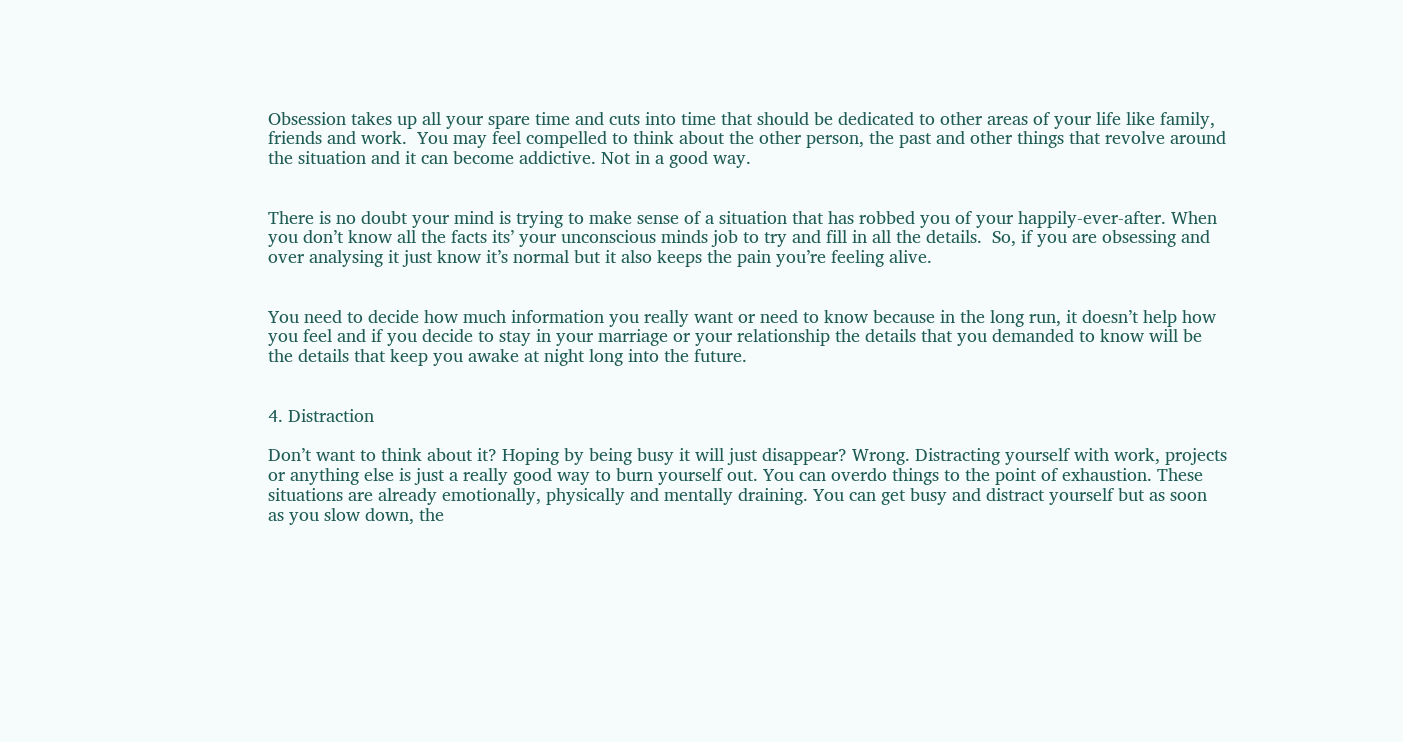Obsession takes up all your spare time and cuts into time that should be dedicated to other areas of your life like family, friends and work.  You may feel compelled to think about the other person, the past and other things that revolve around the situation and it can become addictive. Not in a good way.


There is no doubt your mind is trying to make sense of a situation that has robbed you of your happily-ever-after. When you don’t know all the facts its’ your unconscious minds job to try and fill in all the details.  So, if you are obsessing and over analysing it just know it’s normal but it also keeps the pain you’re feeling alive.


You need to decide how much information you really want or need to know because in the long run, it doesn’t help how you feel and if you decide to stay in your marriage or your relationship the details that you demanded to know will be the details that keep you awake at night long into the future.


4. Distraction

Don’t want to think about it? Hoping by being busy it will just disappear? Wrong. Distracting yourself with work, projects or anything else is just a really good way to burn yourself out. You can overdo things to the point of exhaustion. These situations are already emotionally, physically and mentally draining. You can get busy and distract yourself but as soon as you slow down, the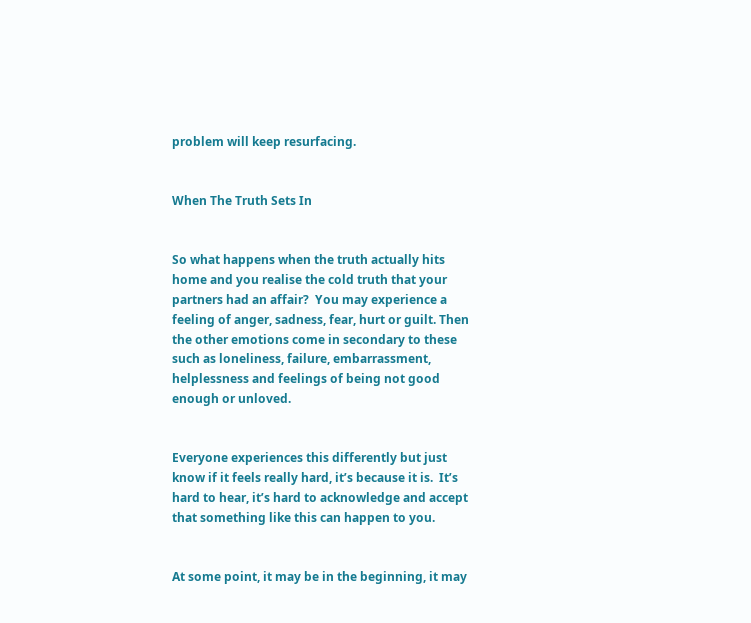problem will keep resurfacing.


When The Truth Sets In


So what happens when the truth actually hits home and you realise the cold truth that your partners had an affair?  You may experience a feeling of anger, sadness, fear, hurt or guilt. Then the other emotions come in secondary to these such as loneliness, failure, embarrassment, helplessness and feelings of being not good enough or unloved.


Everyone experiences this differently but just know if it feels really hard, it’s because it is.  It’s hard to hear, it’s hard to acknowledge and accept that something like this can happen to you.


At some point, it may be in the beginning, it may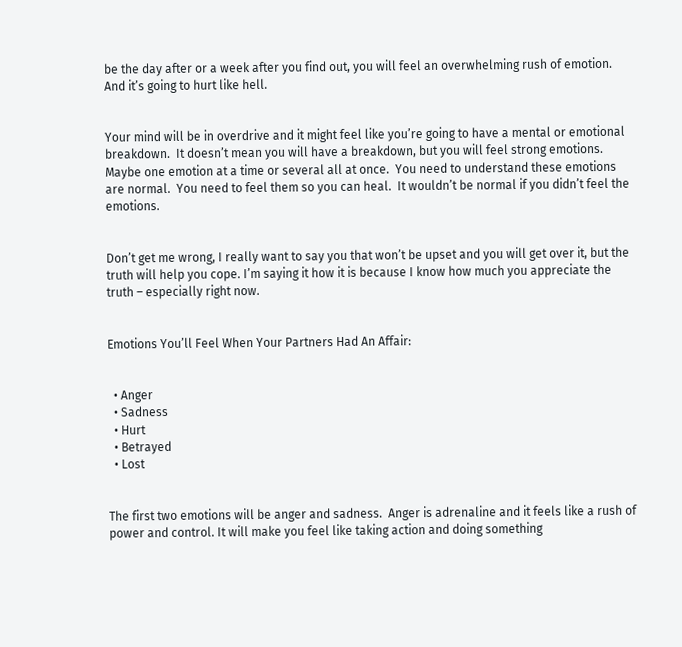be the day after or a week after you find out, you will feel an overwhelming rush of emotion. And it’s going to hurt like hell.


Your mind will be in overdrive and it might feel like you’re going to have a mental or emotional breakdown.  It doesn’t mean you will have a breakdown, but you will feel strong emotions.  Maybe one emotion at a time or several all at once.  You need to understand these emotions are normal.  You need to feel them so you can heal.  It wouldn’t be normal if you didn’t feel the emotions.


Don’t get me wrong, I really want to say you that won’t be upset and you will get over it, but the truth will help you cope. I’m saying it how it is because I know how much you appreciate the truth – especially right now.


Emotions You’ll Feel When Your Partners Had An Affair:


  • Anger
  • Sadness
  • Hurt
  • Betrayed
  • Lost


The first two emotions will be anger and sadness.  Anger is adrenaline and it feels like a rush of power and control. It will make you feel like taking action and doing something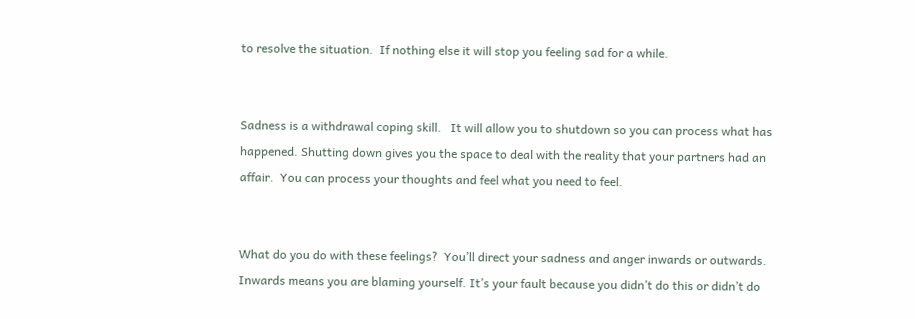to resolve the situation.  If nothing else it will stop you feeling sad for a while.


Sadness is a withdrawal coping skill.   It will allow you to shutdown so you can process what has happened. Shutting down gives you the space to deal with the reality that your partners had an affair.  You can process your thoughts and feel what you need to feel.


What do you do with these feelings?  You’ll direct your sadness and anger inwards or outwards. Inwards means you are blaming yourself. It’s your fault because you didn’t do this or didn’t do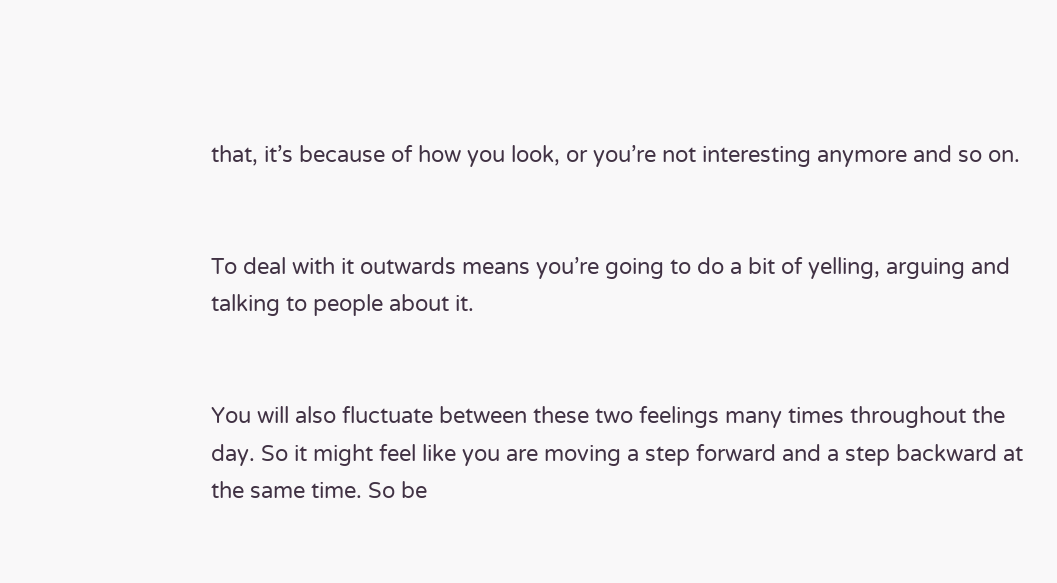that, it’s because of how you look, or you’re not interesting anymore and so on.


To deal with it outwards means you’re going to do a bit of yelling, arguing and talking to people about it.


You will also fluctuate between these two feelings many times throughout the day. So it might feel like you are moving a step forward and a step backward at the same time. So be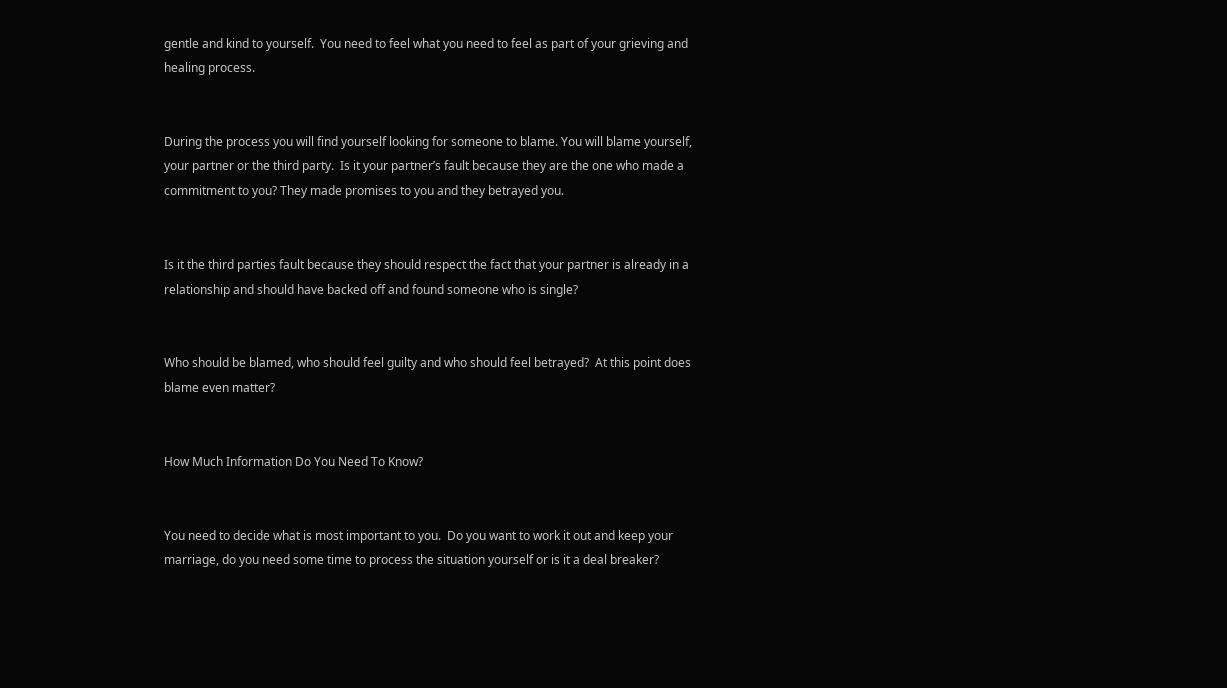gentle and kind to yourself.  You need to feel what you need to feel as part of your grieving and healing process.


During the process you will find yourself looking for someone to blame. You will blame yourself, your partner or the third party.  Is it your partner’s fault because they are the one who made a commitment to you? They made promises to you and they betrayed you.


Is it the third parties fault because they should respect the fact that your partner is already in a relationship and should have backed off and found someone who is single?


Who should be blamed, who should feel guilty and who should feel betrayed?  At this point does blame even matter?


How Much Information Do You Need To Know?


You need to decide what is most important to you.  Do you want to work it out and keep your marriage, do you need some time to process the situation yourself or is it a deal breaker?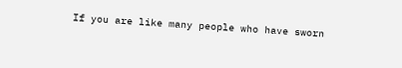If you are like many people who have sworn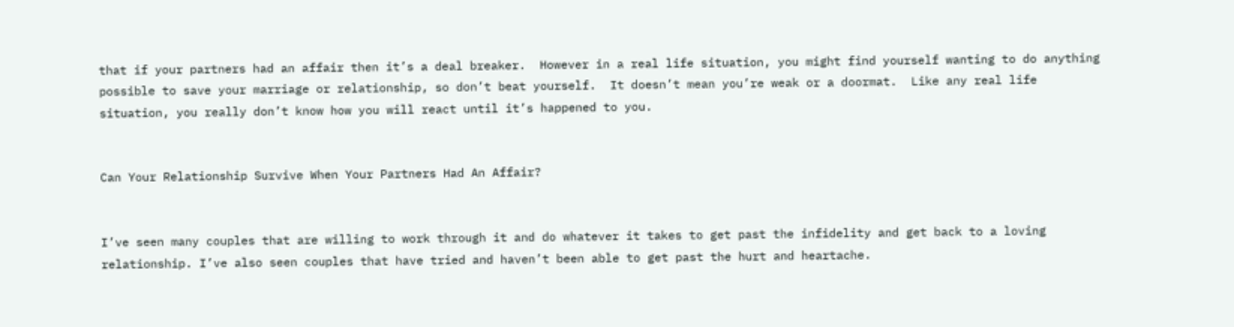that if your partners had an affair then it’s a deal breaker.  However in a real life situation, you might find yourself wanting to do anything possible to save your marriage or relationship, so don’t beat yourself.  It doesn’t mean you’re weak or a doormat.  Like any real life situation, you really don’t know how you will react until it’s happened to you.


Can Your Relationship Survive When Your Partners Had An Affair?


I’ve seen many couples that are willing to work through it and do whatever it takes to get past the infidelity and get back to a loving relationship. I’ve also seen couples that have tried and haven’t been able to get past the hurt and heartache.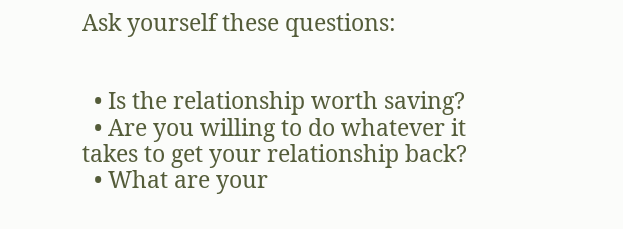Ask yourself these questions:


  • Is the relationship worth saving?
  • Are you willing to do whatever it takes to get your relationship back?
  • What are your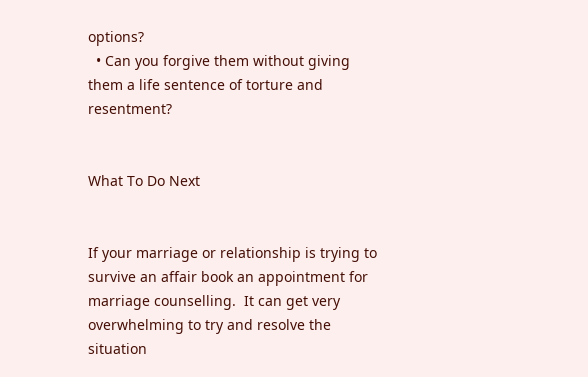options?
  • Can you forgive them without giving them a life sentence of torture and resentment?


What To Do Next


If your marriage or relationship is trying to survive an affair book an appointment for marriage counselling.  It can get very overwhelming to try and resolve the situation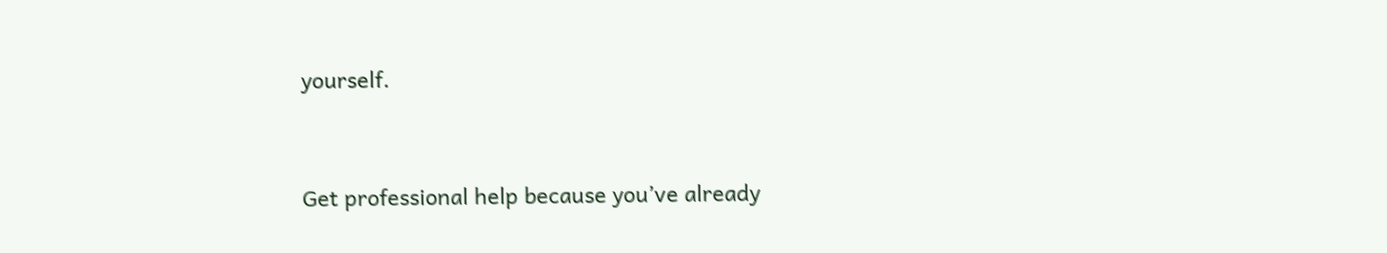yourself.


Get professional help because you’ve already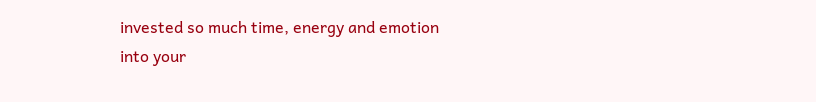invested so much time, energy and emotion into your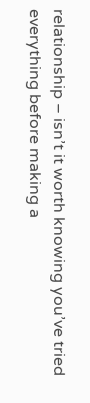relationship – isn’t it worth knowing you’ve tried everything before making a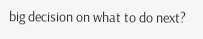big decision on what to do next?